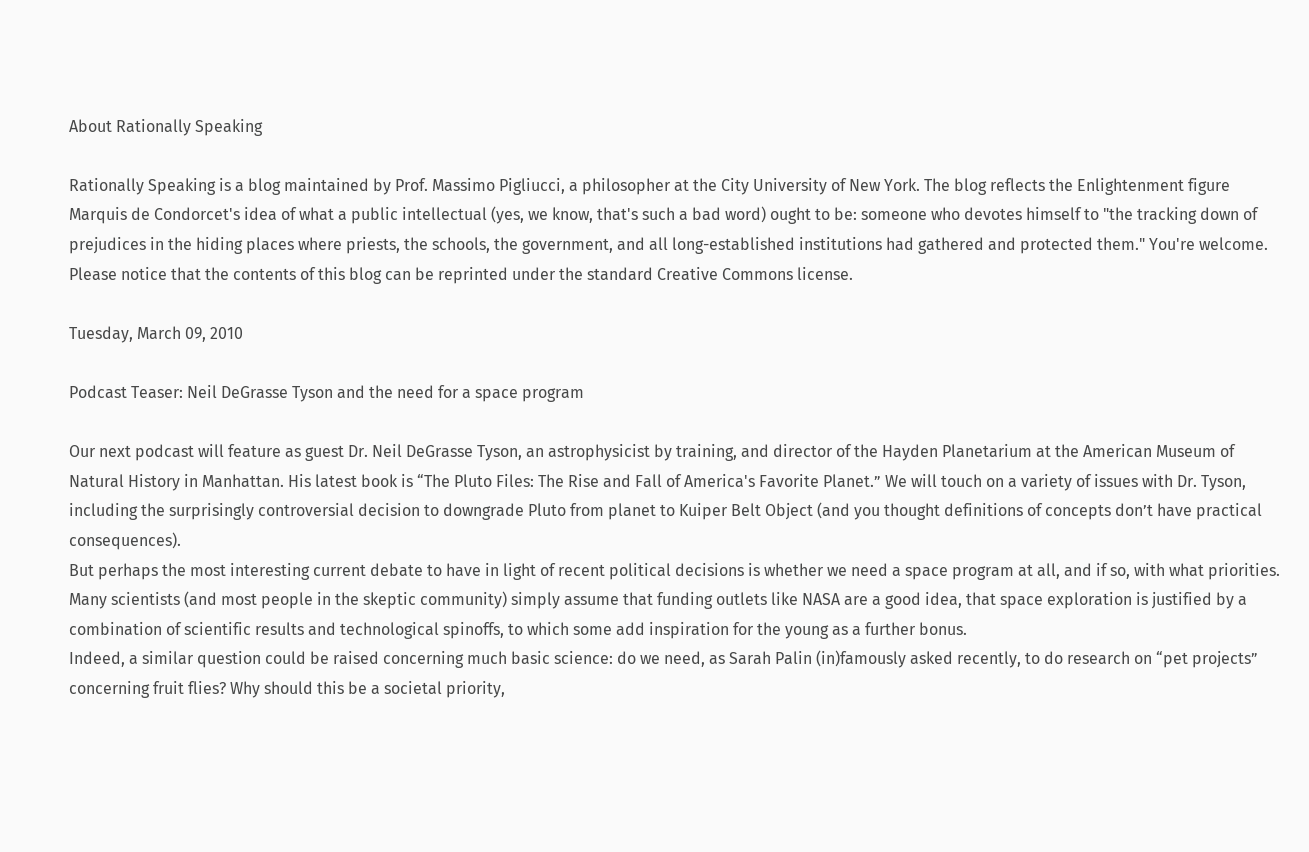About Rationally Speaking

Rationally Speaking is a blog maintained by Prof. Massimo Pigliucci, a philosopher at the City University of New York. The blog reflects the Enlightenment figure Marquis de Condorcet's idea of what a public intellectual (yes, we know, that's such a bad word) ought to be: someone who devotes himself to "the tracking down of prejudices in the hiding places where priests, the schools, the government, and all long-established institutions had gathered and protected them." You're welcome. Please notice that the contents of this blog can be reprinted under the standard Creative Commons license.

Tuesday, March 09, 2010

Podcast Teaser: Neil DeGrasse Tyson and the need for a space program

Our next podcast will feature as guest Dr. Neil DeGrasse Tyson, an astrophysicist by training, and director of the Hayden Planetarium at the American Museum of Natural History in Manhattan. His latest book is “The Pluto Files: The Rise and Fall of America's Favorite Planet.” We will touch on a variety of issues with Dr. Tyson, including the surprisingly controversial decision to downgrade Pluto from planet to Kuiper Belt Object (and you thought definitions of concepts don’t have practical consequences).
But perhaps the most interesting current debate to have in light of recent political decisions is whether we need a space program at all, and if so, with what priorities. Many scientists (and most people in the skeptic community) simply assume that funding outlets like NASA are a good idea, that space exploration is justified by a combination of scientific results and technological spinoffs, to which some add inspiration for the young as a further bonus.
Indeed, a similar question could be raised concerning much basic science: do we need, as Sarah Palin (in)famously asked recently, to do research on “pet projects” concerning fruit flies? Why should this be a societal priority,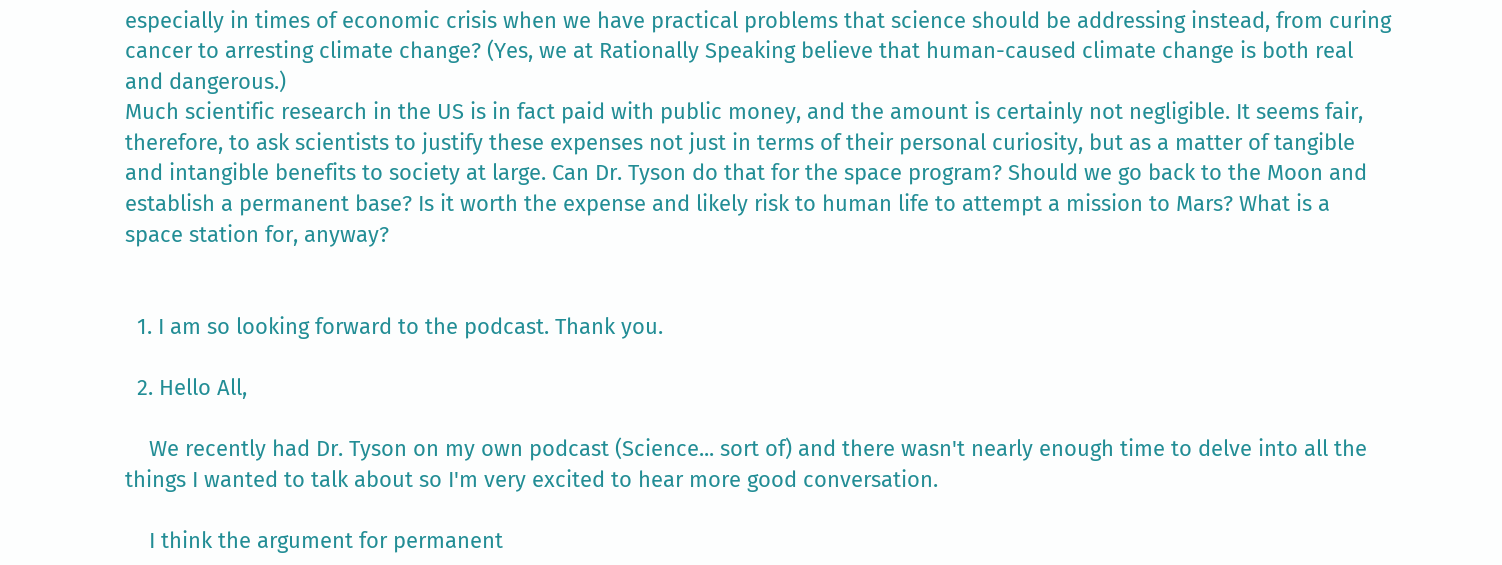especially in times of economic crisis when we have practical problems that science should be addressing instead, from curing cancer to arresting climate change? (Yes, we at Rationally Speaking believe that human-caused climate change is both real and dangerous.)
Much scientific research in the US is in fact paid with public money, and the amount is certainly not negligible. It seems fair, therefore, to ask scientists to justify these expenses not just in terms of their personal curiosity, but as a matter of tangible and intangible benefits to society at large. Can Dr. Tyson do that for the space program? Should we go back to the Moon and establish a permanent base? Is it worth the expense and likely risk to human life to attempt a mission to Mars? What is a space station for, anyway?


  1. I am so looking forward to the podcast. Thank you.

  2. Hello All,

    We recently had Dr. Tyson on my own podcast (Science... sort of) and there wasn't nearly enough time to delve into all the things I wanted to talk about so I'm very excited to hear more good conversation.

    I think the argument for permanent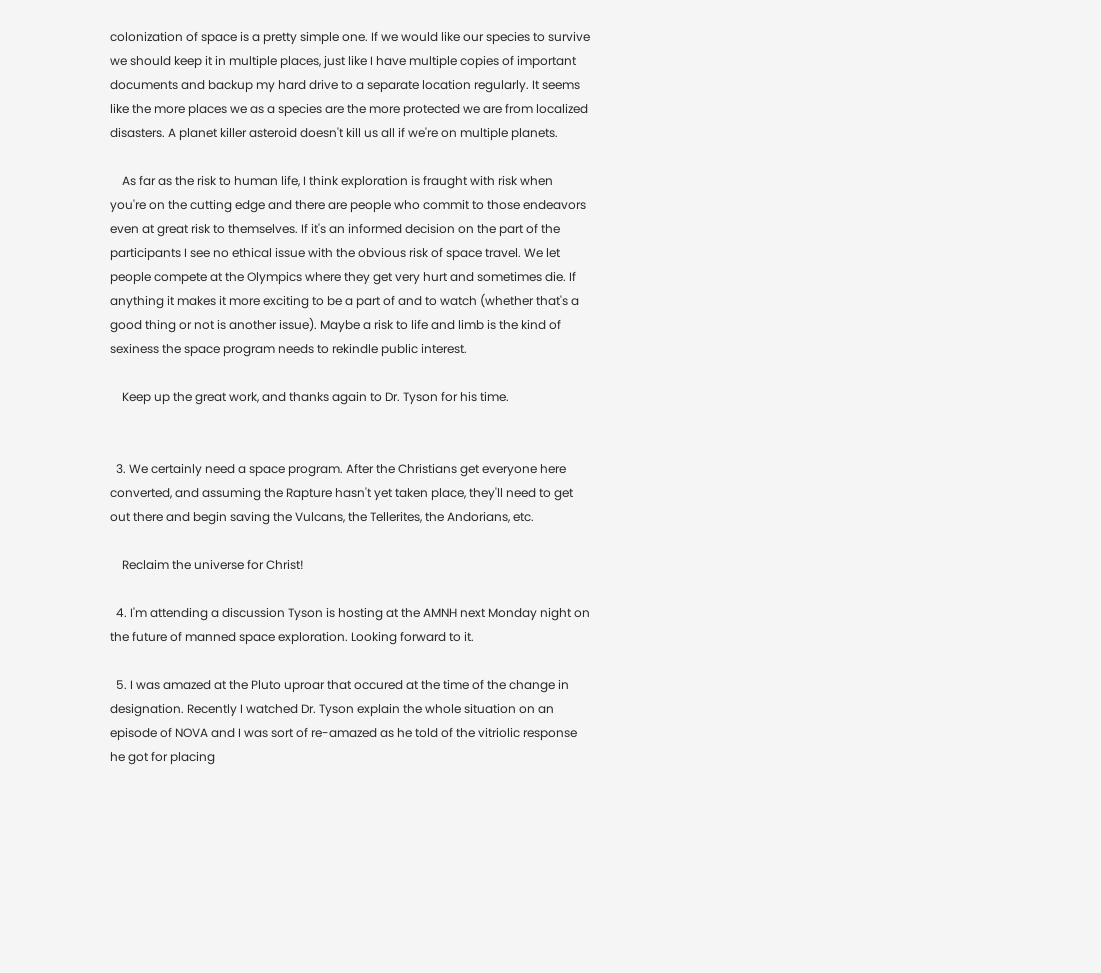colonization of space is a pretty simple one. If we would like our species to survive we should keep it in multiple places, just like I have multiple copies of important documents and backup my hard drive to a separate location regularly. It seems like the more places we as a species are the more protected we are from localized disasters. A planet killer asteroid doesn't kill us all if we're on multiple planets.

    As far as the risk to human life, I think exploration is fraught with risk when you're on the cutting edge and there are people who commit to those endeavors even at great risk to themselves. If it's an informed decision on the part of the participants I see no ethical issue with the obvious risk of space travel. We let people compete at the Olympics where they get very hurt and sometimes die. If anything it makes it more exciting to be a part of and to watch (whether that's a good thing or not is another issue). Maybe a risk to life and limb is the kind of sexiness the space program needs to rekindle public interest.

    Keep up the great work, and thanks again to Dr. Tyson for his time.


  3. We certainly need a space program. After the Christians get everyone here converted, and assuming the Rapture hasn't yet taken place, they'll need to get out there and begin saving the Vulcans, the Tellerites, the Andorians, etc.

    Reclaim the universe for Christ!

  4. I'm attending a discussion Tyson is hosting at the AMNH next Monday night on the future of manned space exploration. Looking forward to it.

  5. I was amazed at the Pluto uproar that occured at the time of the change in designation. Recently I watched Dr. Tyson explain the whole situation on an episode of NOVA and I was sort of re-amazed as he told of the vitriolic response he got for placing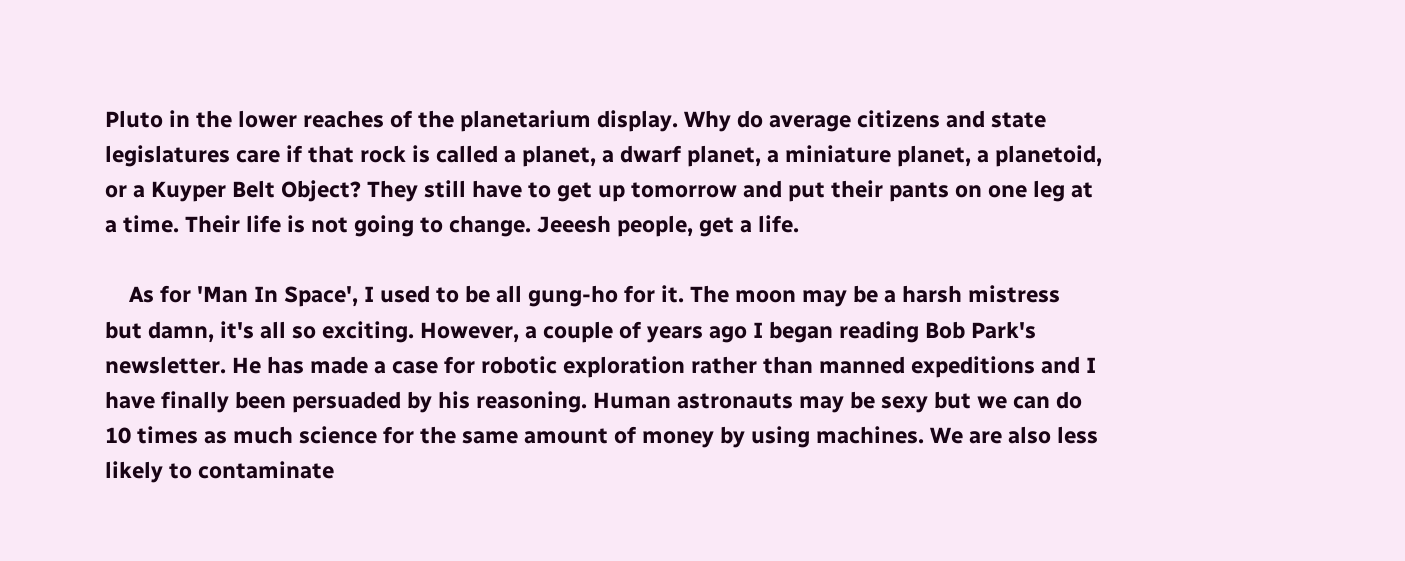Pluto in the lower reaches of the planetarium display. Why do average citizens and state legislatures care if that rock is called a planet, a dwarf planet, a miniature planet, a planetoid, or a Kuyper Belt Object? They still have to get up tomorrow and put their pants on one leg at a time. Their life is not going to change. Jeeesh people, get a life.

    As for 'Man In Space', I used to be all gung-ho for it. The moon may be a harsh mistress but damn, it's all so exciting. However, a couple of years ago I began reading Bob Park's newsletter. He has made a case for robotic exploration rather than manned expeditions and I have finally been persuaded by his reasoning. Human astronauts may be sexy but we can do 10 times as much science for the same amount of money by using machines. We are also less likely to contaminate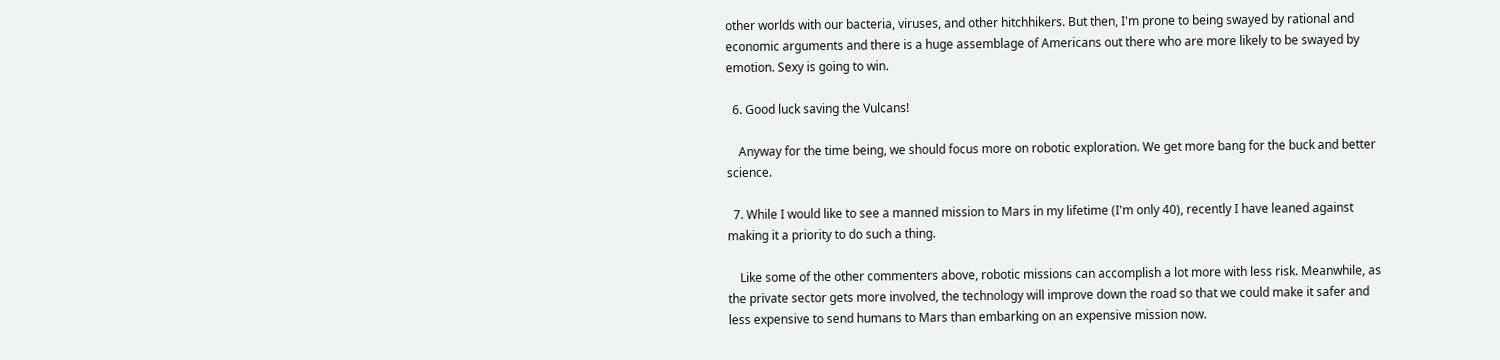other worlds with our bacteria, viruses, and other hitchhikers. But then, I'm prone to being swayed by rational and economic arguments and there is a huge assemblage of Americans out there who are more likely to be swayed by emotion. Sexy is going to win.

  6. Good luck saving the Vulcans!

    Anyway for the time being, we should focus more on robotic exploration. We get more bang for the buck and better science.

  7. While I would like to see a manned mission to Mars in my lifetime (I'm only 40), recently I have leaned against making it a priority to do such a thing.

    Like some of the other commenters above, robotic missions can accomplish a lot more with less risk. Meanwhile, as the private sector gets more involved, the technology will improve down the road so that we could make it safer and less expensive to send humans to Mars than embarking on an expensive mission now.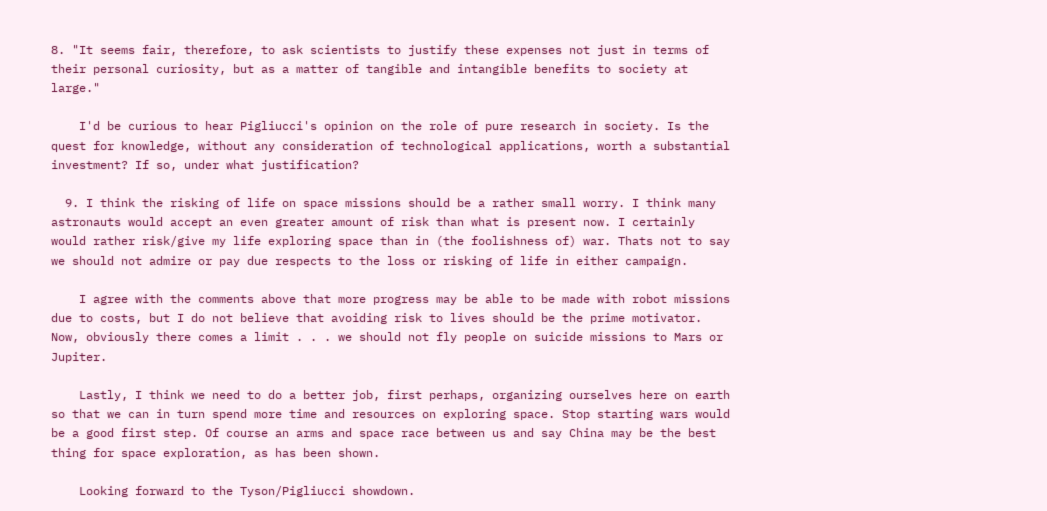8. "It seems fair, therefore, to ask scientists to justify these expenses not just in terms of their personal curiosity, but as a matter of tangible and intangible benefits to society at large."

    I'd be curious to hear Pigliucci's opinion on the role of pure research in society. Is the quest for knowledge, without any consideration of technological applications, worth a substantial investment? If so, under what justification?

  9. I think the risking of life on space missions should be a rather small worry. I think many astronauts would accept an even greater amount of risk than what is present now. I certainly would rather risk/give my life exploring space than in (the foolishness of) war. Thats not to say we should not admire or pay due respects to the loss or risking of life in either campaign.

    I agree with the comments above that more progress may be able to be made with robot missions due to costs, but I do not believe that avoiding risk to lives should be the prime motivator. Now, obviously there comes a limit . . . we should not fly people on suicide missions to Mars or Jupiter.

    Lastly, I think we need to do a better job, first perhaps, organizing ourselves here on earth so that we can in turn spend more time and resources on exploring space. Stop starting wars would be a good first step. Of course an arms and space race between us and say China may be the best thing for space exploration, as has been shown.

    Looking forward to the Tyson/Pigliucci showdown.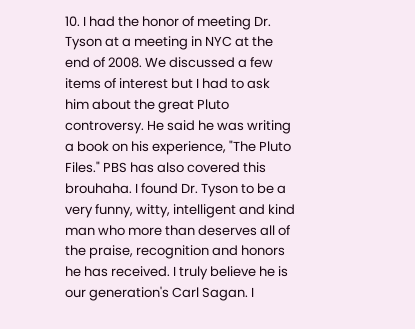10. I had the honor of meeting Dr. Tyson at a meeting in NYC at the end of 2008. We discussed a few items of interest but I had to ask him about the great Pluto controversy. He said he was writing a book on his experience, "The Pluto Files." PBS has also covered this brouhaha. I found Dr. Tyson to be a very funny, witty, intelligent and kind man who more than deserves all of the praise, recognition and honors he has received. I truly believe he is our generation's Carl Sagan. I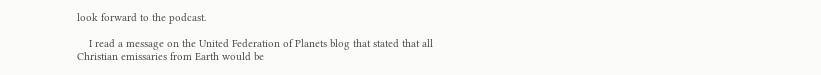look forward to the podcast.

    I read a message on the United Federation of Planets blog that stated that all Christian emissaries from Earth would be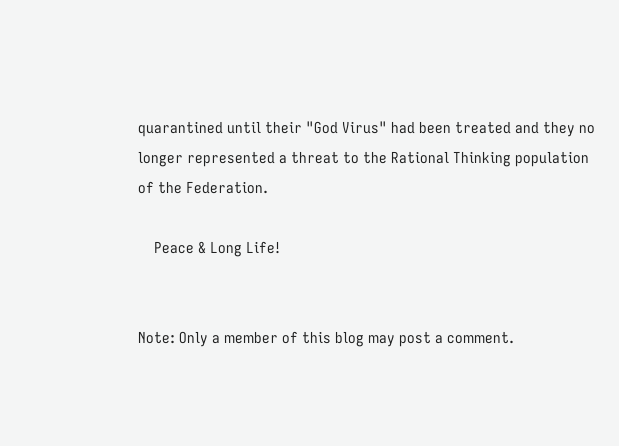quarantined until their "God Virus" had been treated and they no longer represented a threat to the Rational Thinking population of the Federation.

    Peace & Long Life!


Note: Only a member of this blog may post a comment.